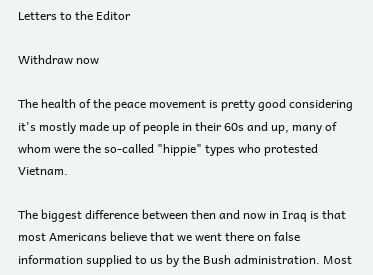Letters to the Editor

Withdraw now

The health of the peace movement is pretty good considering it's mostly made up of people in their 60s and up, many of whom were the so-called "hippie" types who protested Vietnam.

The biggest difference between then and now in Iraq is that most Americans believe that we went there on false information supplied to us by the Bush administration. Most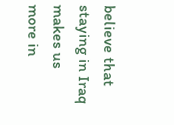believe that staying in Iraq makes us more in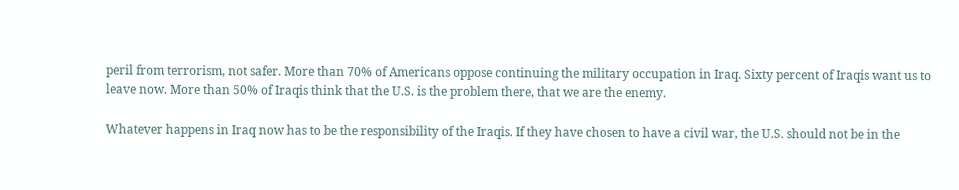peril from terrorism, not safer. More than 70% of Americans oppose continuing the military occupation in Iraq. Sixty percent of Iraqis want us to leave now. More than 50% of Iraqis think that the U.S. is the problem there, that we are the enemy.

Whatever happens in Iraq now has to be the responsibility of the Iraqis. If they have chosen to have a civil war, the U.S. should not be in the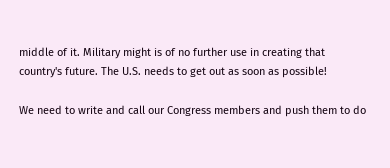middle of it. Military might is of no further use in creating that country's future. The U.S. needs to get out as soon as possible!

We need to write and call our Congress members and push them to do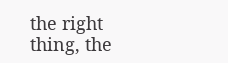the right thing, the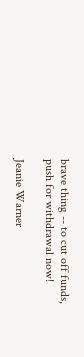brave thing -- to cut off funds, push for withdrawal now!

Jeanie Warner